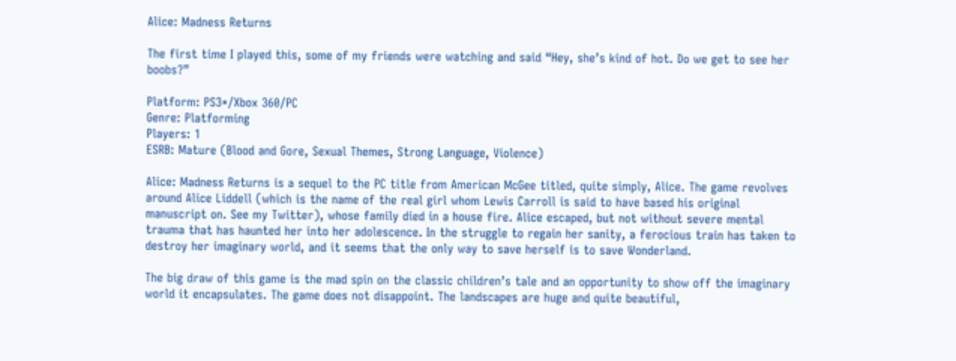Alice: Madness Returns

The first time I played this, some of my friends were watching and said “Hey, she’s kind of hot. Do we get to see her boobs?”

Platform: PS3*/Xbox 360/PC
Genre: Platforming
Players: 1
ESRB: Mature (Blood and Gore, Sexual Themes, Strong Language, Violence)

Alice: Madness Returns is a sequel to the PC title from American McGee titled, quite simply, Alice. The game revolves around Alice Liddell (which is the name of the real girl whom Lewis Carroll is said to have based his original manuscript on. See my Twitter), whose family died in a house fire. Alice escaped, but not without severe mental trauma that has haunted her into her adolescence. In the struggle to regain her sanity, a ferocious train has taken to destroy her imaginary world, and it seems that the only way to save herself is to save Wonderland.

The big draw of this game is the mad spin on the classic children’s tale and an opportunity to show off the imaginary world it encapsulates. The game does not disappoint. The landscapes are huge and quite beautiful,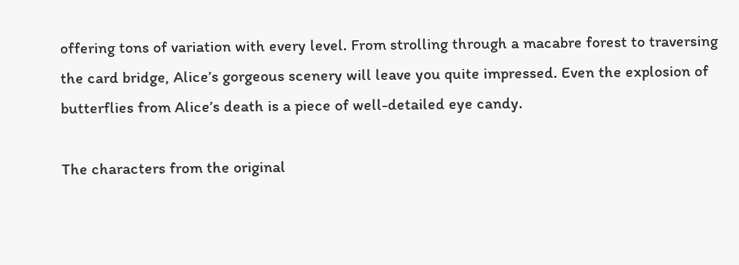offering tons of variation with every level. From strolling through a macabre forest to traversing the card bridge, Alice’s gorgeous scenery will leave you quite impressed. Even the explosion of butterflies from Alice’s death is a piece of well-detailed eye candy.

The characters from the original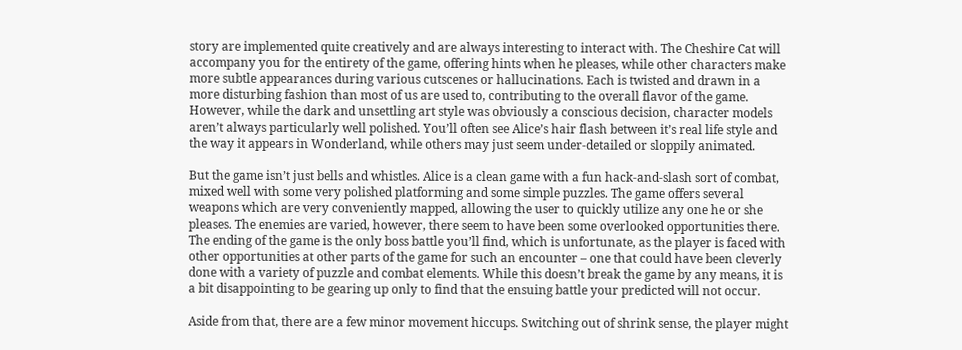story are implemented quite creatively and are always interesting to interact with. The Cheshire Cat will accompany you for the entirety of the game, offering hints when he pleases, while other characters make more subtle appearances during various cutscenes or hallucinations. Each is twisted and drawn in a more disturbing fashion than most of us are used to, contributing to the overall flavor of the game. However, while the dark and unsettling art style was obviously a conscious decision, character models aren’t always particularly well polished. You’ll often see Alice’s hair flash between it’s real life style and the way it appears in Wonderland, while others may just seem under-detailed or sloppily animated.

But the game isn’t just bells and whistles. Alice is a clean game with a fun hack-and-slash sort of combat, mixed well with some very polished platforming and some simple puzzles. The game offers several weapons which are very conveniently mapped, allowing the user to quickly utilize any one he or she pleases. The enemies are varied, however, there seem to have been some overlooked opportunities there. The ending of the game is the only boss battle you’ll find, which is unfortunate, as the player is faced with other opportunities at other parts of the game for such an encounter – one that could have been cleverly done with a variety of puzzle and combat elements. While this doesn’t break the game by any means, it is a bit disappointing to be gearing up only to find that the ensuing battle your predicted will not occur.

Aside from that, there are a few minor movement hiccups. Switching out of shrink sense, the player might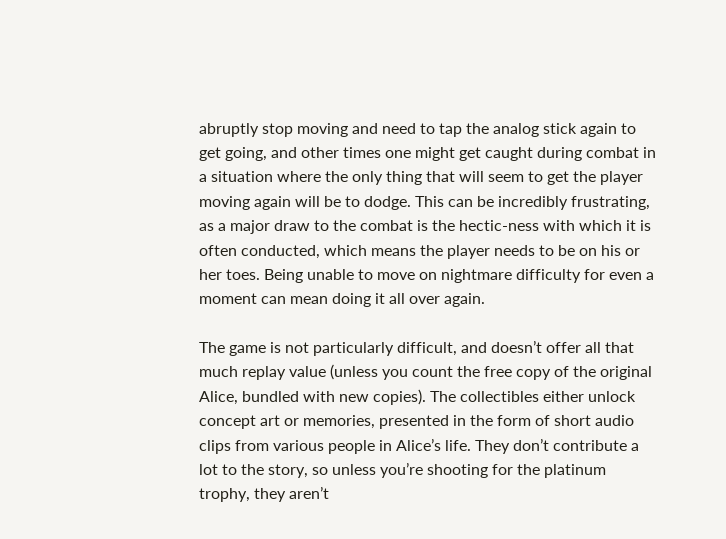abruptly stop moving and need to tap the analog stick again to get going, and other times one might get caught during combat in a situation where the only thing that will seem to get the player moving again will be to dodge. This can be incredibly frustrating, as a major draw to the combat is the hectic-ness with which it is often conducted, which means the player needs to be on his or her toes. Being unable to move on nightmare difficulty for even a moment can mean doing it all over again.

The game is not particularly difficult, and doesn’t offer all that much replay value (unless you count the free copy of the original Alice, bundled with new copies). The collectibles either unlock concept art or memories, presented in the form of short audio clips from various people in Alice’s life. They don’t contribute a lot to the story, so unless you’re shooting for the platinum trophy, they aren’t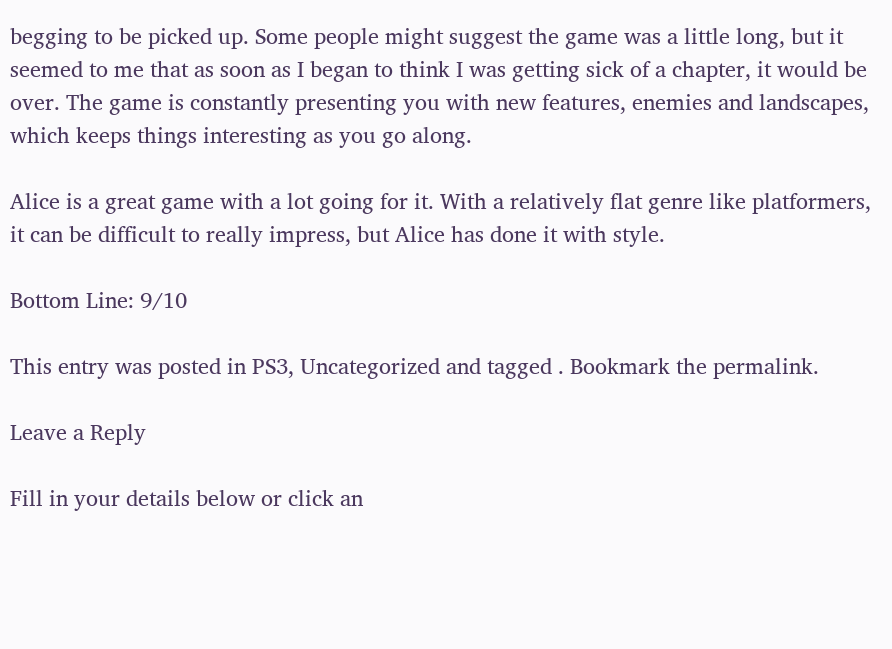begging to be picked up. Some people might suggest the game was a little long, but it seemed to me that as soon as I began to think I was getting sick of a chapter, it would be over. The game is constantly presenting you with new features, enemies and landscapes, which keeps things interesting as you go along.

Alice is a great game with a lot going for it. With a relatively flat genre like platformers, it can be difficult to really impress, but Alice has done it with style.

Bottom Line: 9/10

This entry was posted in PS3, Uncategorized and tagged . Bookmark the permalink.

Leave a Reply

Fill in your details below or click an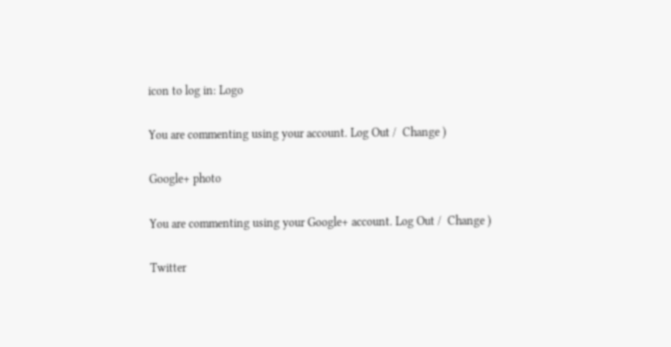icon to log in: Logo

You are commenting using your account. Log Out /  Change )

Google+ photo

You are commenting using your Google+ account. Log Out /  Change )

Twitter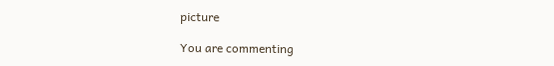picture

You are commenting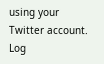using your Twitter account. Log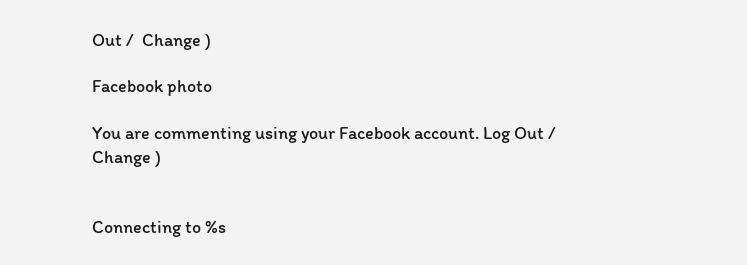Out /  Change )

Facebook photo

You are commenting using your Facebook account. Log Out /  Change )


Connecting to %s